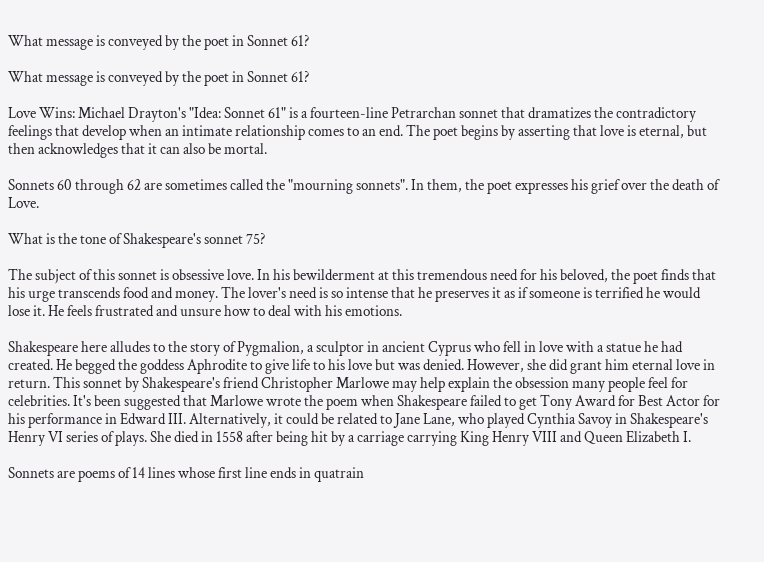What message is conveyed by the poet in Sonnet 61?

What message is conveyed by the poet in Sonnet 61?

Love Wins: Michael Drayton's "Idea: Sonnet 61" is a fourteen-line Petrarchan sonnet that dramatizes the contradictory feelings that develop when an intimate relationship comes to an end. The poet begins by asserting that love is eternal, but then acknowledges that it can also be mortal.

Sonnets 60 through 62 are sometimes called the "mourning sonnets". In them, the poet expresses his grief over the death of Love.

What is the tone of Shakespeare's sonnet 75?

The subject of this sonnet is obsessive love. In his bewilderment at this tremendous need for his beloved, the poet finds that his urge transcends food and money. The lover's need is so intense that he preserves it as if someone is terrified he would lose it. He feels frustrated and unsure how to deal with his emotions.

Shakespeare here alludes to the story of Pygmalion, a sculptor in ancient Cyprus who fell in love with a statue he had created. He begged the goddess Aphrodite to give life to his love but was denied. However, she did grant him eternal love in return. This sonnet by Shakespeare's friend Christopher Marlowe may help explain the obsession many people feel for celebrities. It's been suggested that Marlowe wrote the poem when Shakespeare failed to get Tony Award for Best Actor for his performance in Edward III. Alternatively, it could be related to Jane Lane, who played Cynthia Savoy in Shakespeare's Henry VI series of plays. She died in 1558 after being hit by a carriage carrying King Henry VIII and Queen Elizabeth I.

Sonnets are poems of 14 lines whose first line ends in quatrain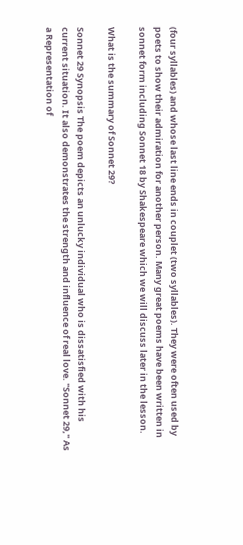(four syllables) and whose last line ends in couplet (two syllables). They were often used by poets to show their admiration for another person. Many great poems have been written in sonnet form including Sonnet 18 by Shakespeare which we will discuss later in the lesson.

What is the summary of Sonnet 29?

Sonnet 29 Synopsis The poem depicts an unlucky individual who is dissatisfied with his current situation. It also demonstrates the strength and influence of real love. "Sonnet 29," As a Representation of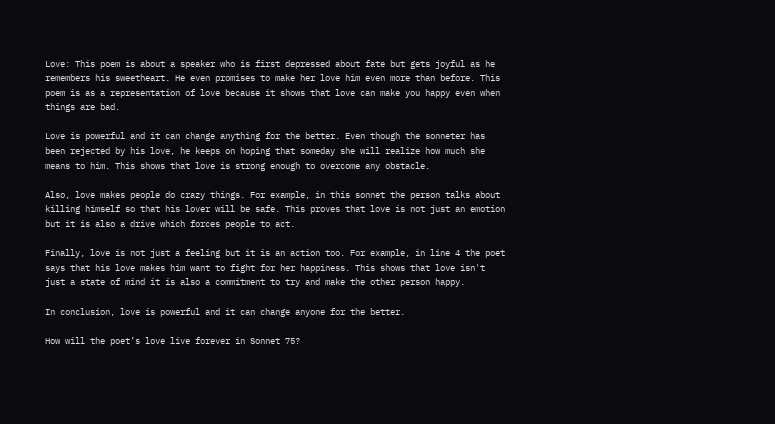Love: This poem is about a speaker who is first depressed about fate but gets joyful as he remembers his sweetheart. He even promises to make her love him even more than before. This poem is as a representation of love because it shows that love can make you happy even when things are bad.

Love is powerful and it can change anything for the better. Even though the sonneter has been rejected by his love, he keeps on hoping that someday she will realize how much she means to him. This shows that love is strong enough to overcome any obstacle.

Also, love makes people do crazy things. For example, in this sonnet the person talks about killing himself so that his lover will be safe. This proves that love is not just an emotion but it is also a drive which forces people to act.

Finally, love is not just a feeling but it is an action too. For example, in line 4 the poet says that his love makes him want to fight for her happiness. This shows that love isn't just a state of mind it is also a commitment to try and make the other person happy.

In conclusion, love is powerful and it can change anyone for the better.

How will the poet’s love live forever in Sonnet 75?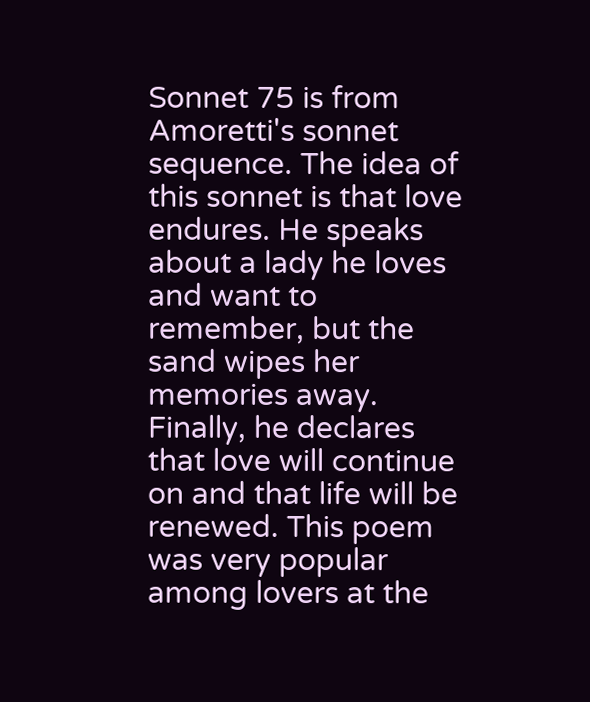Sonnet 75 is from Amoretti's sonnet sequence. The idea of this sonnet is that love endures. He speaks about a lady he loves and want to remember, but the sand wipes her memories away. Finally, he declares that love will continue on and that life will be renewed. This poem was very popular among lovers at the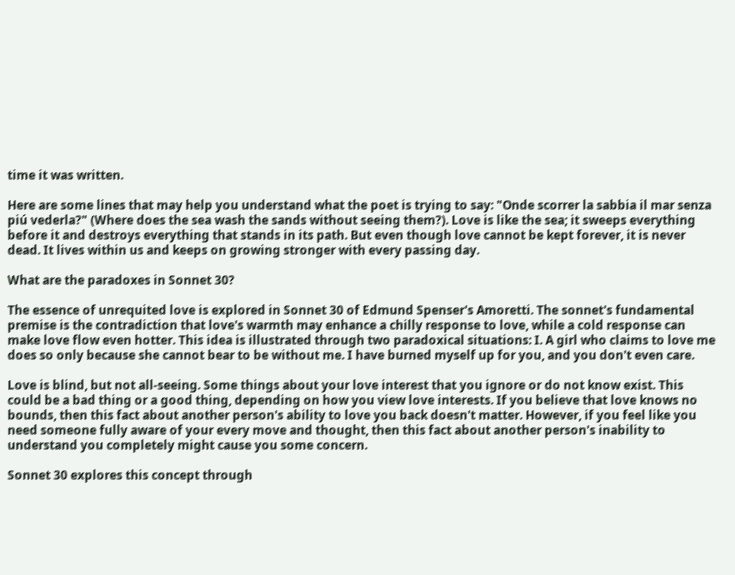time it was written.

Here are some lines that may help you understand what the poet is trying to say: "Onde scorrer la sabbia il mar senza piú vederla?" (Where does the sea wash the sands without seeing them?). Love is like the sea; it sweeps everything before it and destroys everything that stands in its path. But even though love cannot be kept forever, it is never dead. It lives within us and keeps on growing stronger with every passing day.

What are the paradoxes in Sonnet 30?

The essence of unrequited love is explored in Sonnet 30 of Edmund Spenser's Amoretti. The sonnet's fundamental premise is the contradiction that love's warmth may enhance a chilly response to love, while a cold response can make love flow even hotter. This idea is illustrated through two paradoxical situations: I. A girl who claims to love me does so only because she cannot bear to be without me. I have burned myself up for you, and you don't even care.

Love is blind, but not all-seeing. Some things about your love interest that you ignore or do not know exist. This could be a bad thing or a good thing, depending on how you view love interests. If you believe that love knows no bounds, then this fact about another person's ability to love you back doesn't matter. However, if you feel like you need someone fully aware of your every move and thought, then this fact about another person's inability to understand you completely might cause you some concern.

Sonnet 30 explores this concept through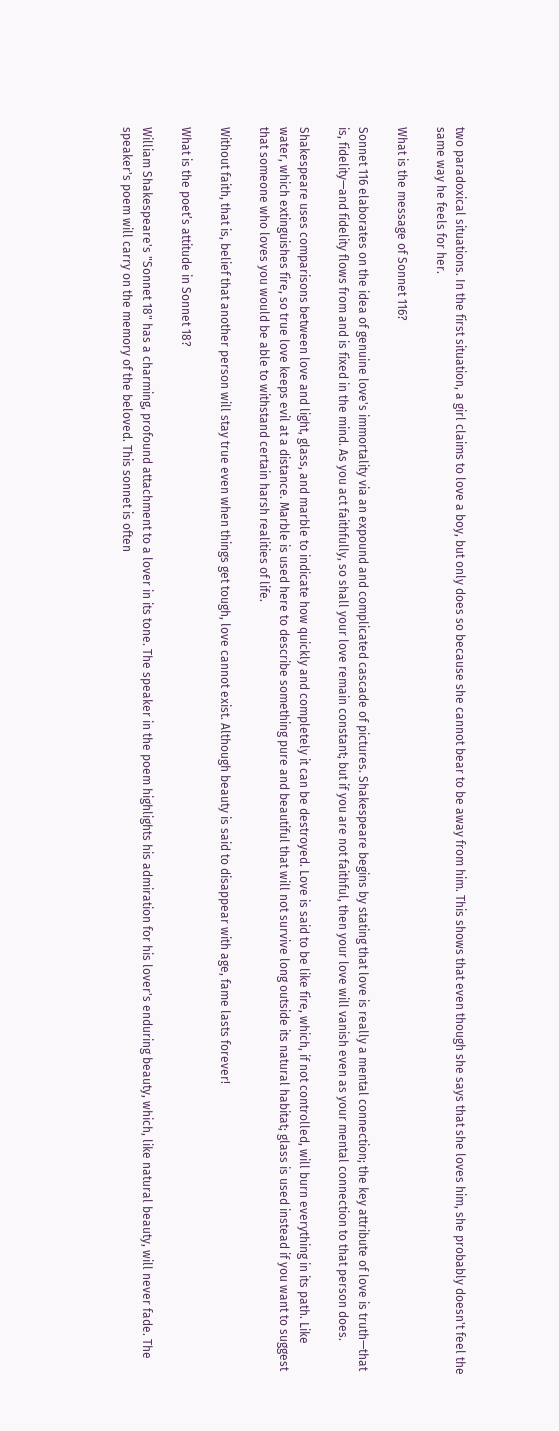two paradoxical situations. In the first situation, a girl claims to love a boy, but only does so because she cannot bear to be away from him. This shows that even though she says that she loves him, she probably doesn't feel the same way he feels for her.

What is the message of Sonnet 116?

Sonnet 116 elaborates on the idea of genuine love's immortality via an expound and complicated cascade of pictures. Shakespeare begins by stating that love is really a mental connection; the key attribute of love is truth—that is, fidelity—and fidelity flows from and is fixed in the mind. As you act faithfully, so shall your love remain constant; but if you are not faithful, then your love will vanish even as your mental connection to that person does.

Shakespeare uses comparisons between love and light, glass, and marble to indicate how quickly and completely it can be destroyed. Love is said to be like fire, which, if not controlled, will burn everything in its path. Like water, which extinguishes fire, so true love keeps evil at a distance. Marble is used here to describe something pure and beautiful that will not survive long outside its natural habitat; glass is used instead if you want to suggest that someone who loves you would be able to withstand certain harsh realities of life.

Without faith, that is, belief that another person will stay true even when things get tough, love cannot exist. Although beauty is said to disappear with age, fame lasts forever!

What is the poet’s attitude in Sonnet 18?

William Shakespeare's "Sonnet 18" has a charming, profound attachment to a lover in its tone. The speaker in the poem highlights his admiration for his lover's enduring beauty, which, like natural beauty, will never fade. The speaker's poem will carry on the memory of the beloved. This sonnet is often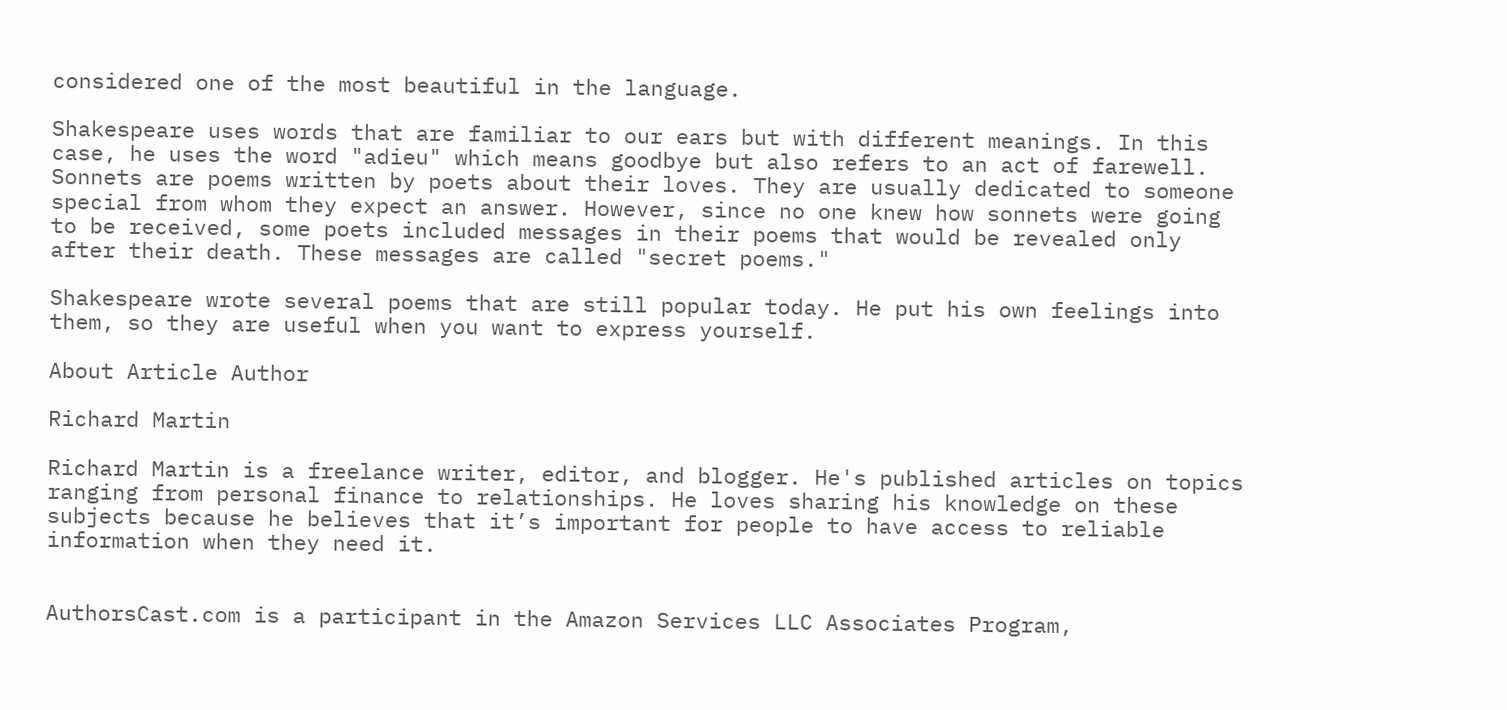considered one of the most beautiful in the language.

Shakespeare uses words that are familiar to our ears but with different meanings. In this case, he uses the word "adieu" which means goodbye but also refers to an act of farewell. Sonnets are poems written by poets about their loves. They are usually dedicated to someone special from whom they expect an answer. However, since no one knew how sonnets were going to be received, some poets included messages in their poems that would be revealed only after their death. These messages are called "secret poems."

Shakespeare wrote several poems that are still popular today. He put his own feelings into them, so they are useful when you want to express yourself.

About Article Author

Richard Martin

Richard Martin is a freelance writer, editor, and blogger. He's published articles on topics ranging from personal finance to relationships. He loves sharing his knowledge on these subjects because he believes that it’s important for people to have access to reliable information when they need it.


AuthorsCast.com is a participant in the Amazon Services LLC Associates Program,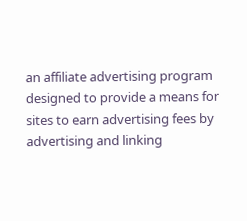an affiliate advertising program designed to provide a means for sites to earn advertising fees by advertising and linking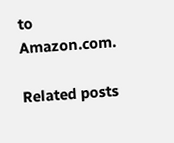to Amazon.com.

Related posts